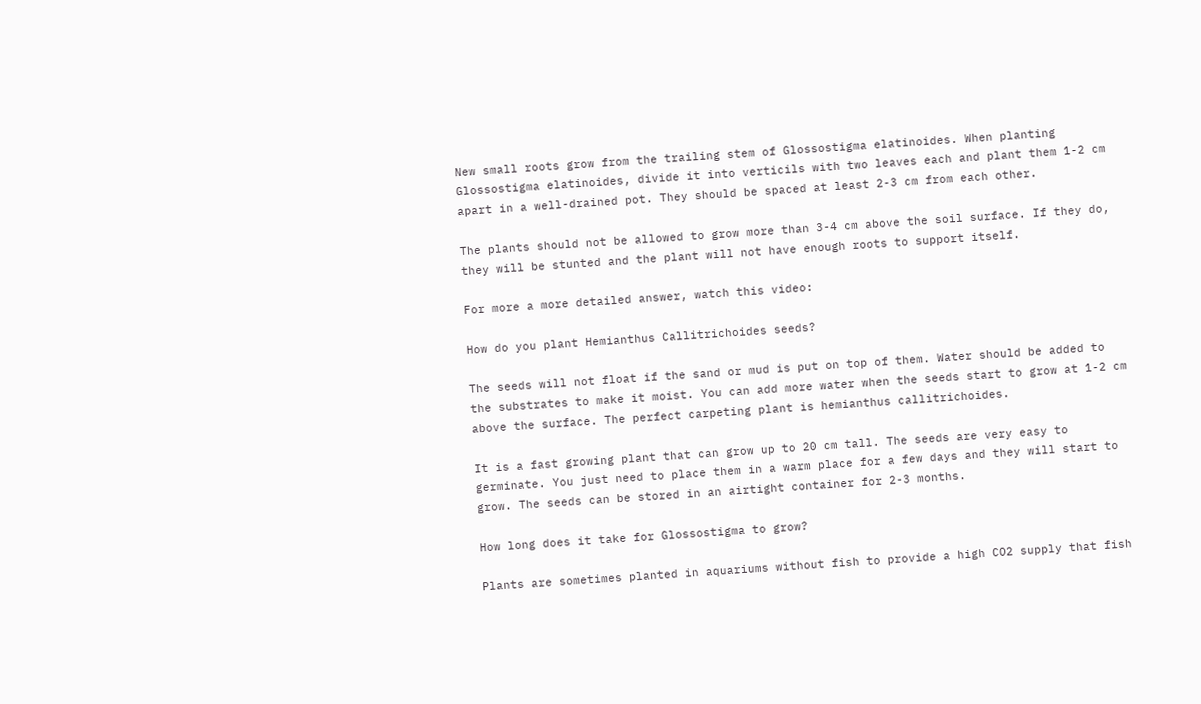New small roots grow from the trailing stem of Glossostigma elatinoides. When planting Glossostigma elatinoides, divide it into verticils with two leaves each and plant them 1-2 cm apart in a well-drained pot. They should be spaced at least 2-3 cm from each other.

The plants should not be allowed to grow more than 3-4 cm above the soil surface. If they do, they will be stunted and the plant will not have enough roots to support itself.

For more a more detailed answer, watch this video:

How do you plant Hemianthus Callitrichoides seeds?

The seeds will not float if the sand or mud is put on top of them. Water should be added to the substrates to make it moist. You can add more water when the seeds start to grow at 1-2 cm above the surface. The perfect carpeting plant is hemianthus callitrichoides.

It is a fast growing plant that can grow up to 20 cm tall. The seeds are very easy to germinate. You just need to place them in a warm place for a few days and they will start to grow. The seeds can be stored in an airtight container for 2-3 months.

How long does it take for Glossostigma to grow?

Plants are sometimes planted in aquariums without fish to provide a high CO2 supply that fish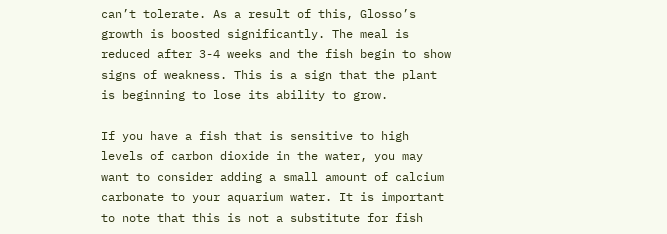can’t tolerate. As a result of this, Glosso’s growth is boosted significantly. The meal is reduced after 3-4 weeks and the fish begin to show signs of weakness. This is a sign that the plant is beginning to lose its ability to grow.

If you have a fish that is sensitive to high levels of carbon dioxide in the water, you may want to consider adding a small amount of calcium carbonate to your aquarium water. It is important to note that this is not a substitute for fish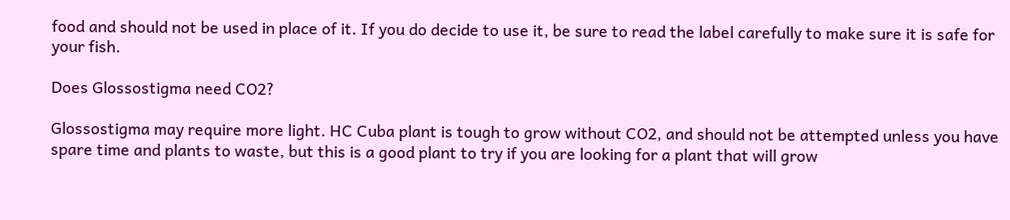food and should not be used in place of it. If you do decide to use it, be sure to read the label carefully to make sure it is safe for your fish.

Does Glossostigma need CO2?

Glossostigma may require more light. HC Cuba plant is tough to grow without CO2, and should not be attempted unless you have spare time and plants to waste, but this is a good plant to try if you are looking for a plant that will grow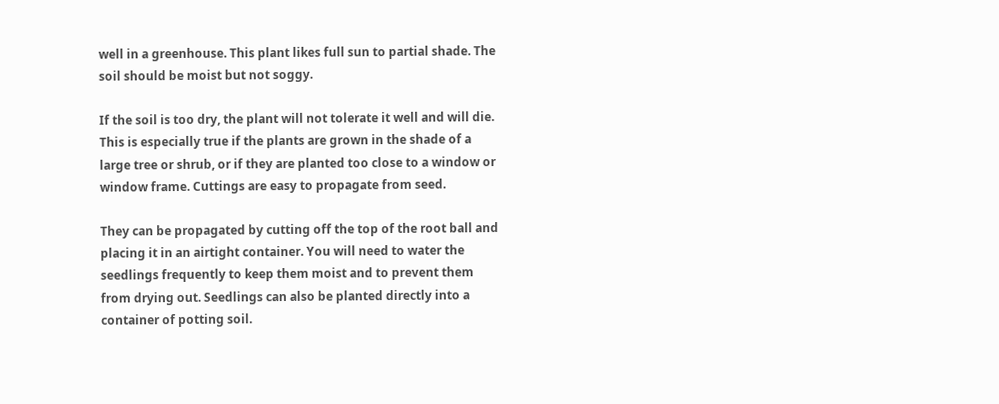well in a greenhouse. This plant likes full sun to partial shade. The soil should be moist but not soggy.

If the soil is too dry, the plant will not tolerate it well and will die. This is especially true if the plants are grown in the shade of a large tree or shrub, or if they are planted too close to a window or window frame. Cuttings are easy to propagate from seed.

They can be propagated by cutting off the top of the root ball and placing it in an airtight container. You will need to water the seedlings frequently to keep them moist and to prevent them from drying out. Seedlings can also be planted directly into a container of potting soil.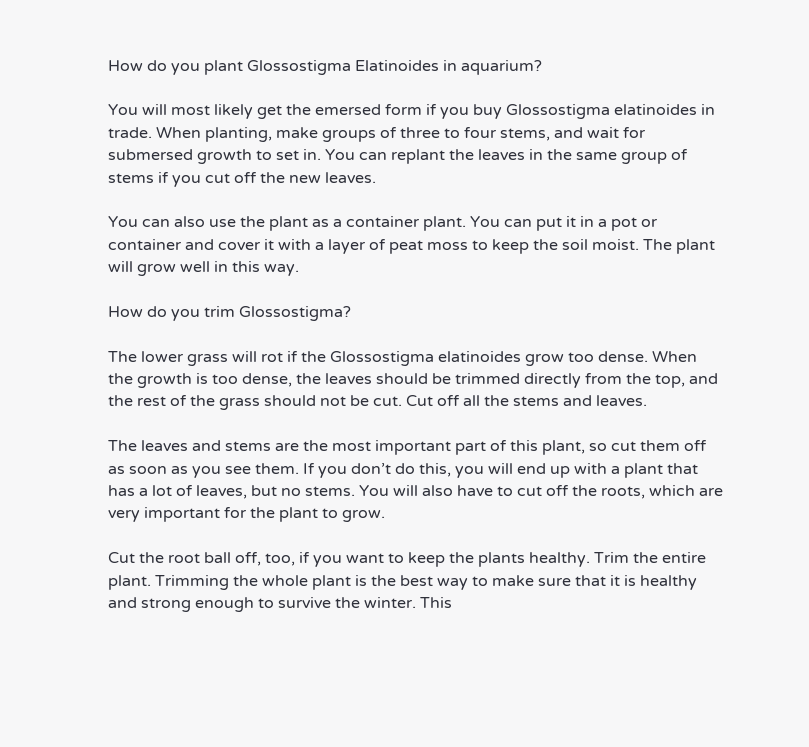How do you plant Glossostigma Elatinoides in aquarium?

You will most likely get the emersed form if you buy Glossostigma elatinoides in trade. When planting, make groups of three to four stems, and wait for submersed growth to set in. You can replant the leaves in the same group of stems if you cut off the new leaves.

You can also use the plant as a container plant. You can put it in a pot or container and cover it with a layer of peat moss to keep the soil moist. The plant will grow well in this way.

How do you trim Glossostigma?

The lower grass will rot if the Glossostigma elatinoides grow too dense. When the growth is too dense, the leaves should be trimmed directly from the top, and the rest of the grass should not be cut. Cut off all the stems and leaves.

The leaves and stems are the most important part of this plant, so cut them off as soon as you see them. If you don’t do this, you will end up with a plant that has a lot of leaves, but no stems. You will also have to cut off the roots, which are very important for the plant to grow.

Cut the root ball off, too, if you want to keep the plants healthy. Trim the entire plant. Trimming the whole plant is the best way to make sure that it is healthy and strong enough to survive the winter. This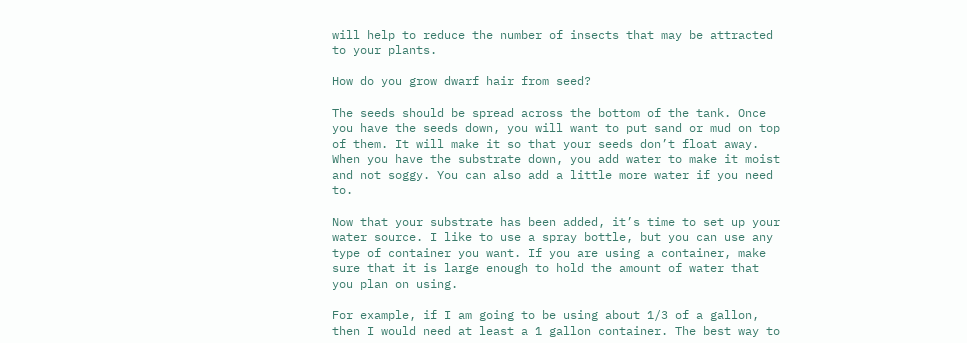will help to reduce the number of insects that may be attracted to your plants.

How do you grow dwarf hair from seed?

The seeds should be spread across the bottom of the tank. Once you have the seeds down, you will want to put sand or mud on top of them. It will make it so that your seeds don’t float away. When you have the substrate down, you add water to make it moist and not soggy. You can also add a little more water if you need to.

Now that your substrate has been added, it’s time to set up your water source. I like to use a spray bottle, but you can use any type of container you want. If you are using a container, make sure that it is large enough to hold the amount of water that you plan on using.

For example, if I am going to be using about 1/3 of a gallon, then I would need at least a 1 gallon container. The best way to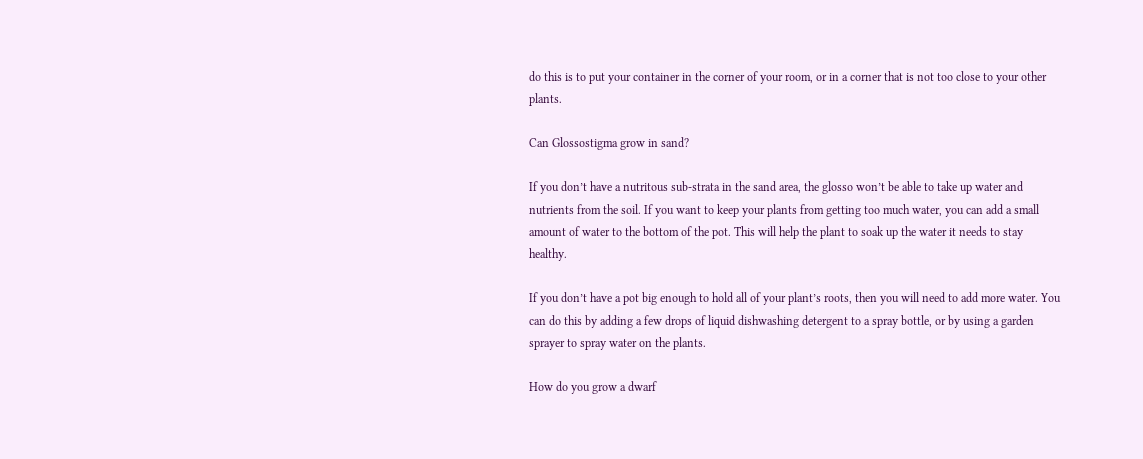do this is to put your container in the corner of your room, or in a corner that is not too close to your other plants.

Can Glossostigma grow in sand?

If you don’t have a nutritous sub-strata in the sand area, the glosso won’t be able to take up water and nutrients from the soil. If you want to keep your plants from getting too much water, you can add a small amount of water to the bottom of the pot. This will help the plant to soak up the water it needs to stay healthy.

If you don’t have a pot big enough to hold all of your plant’s roots, then you will need to add more water. You can do this by adding a few drops of liquid dishwashing detergent to a spray bottle, or by using a garden sprayer to spray water on the plants.

How do you grow a dwarf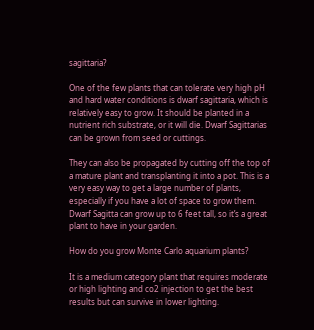sagittaria?

One of the few plants that can tolerate very high pH and hard water conditions is dwarf sagittaria, which is relatively easy to grow. It should be planted in a nutrient rich substrate, or it will die. Dwarf Sagittarias can be grown from seed or cuttings.

They can also be propagated by cutting off the top of a mature plant and transplanting it into a pot. This is a very easy way to get a large number of plants, especially if you have a lot of space to grow them. Dwarf Sagitta can grow up to 6 feet tall, so it’s a great plant to have in your garden.

How do you grow Monte Carlo aquarium plants?

It is a medium category plant that requires moderate or high lighting and co2 injection to get the best results but can survive in lower lighting.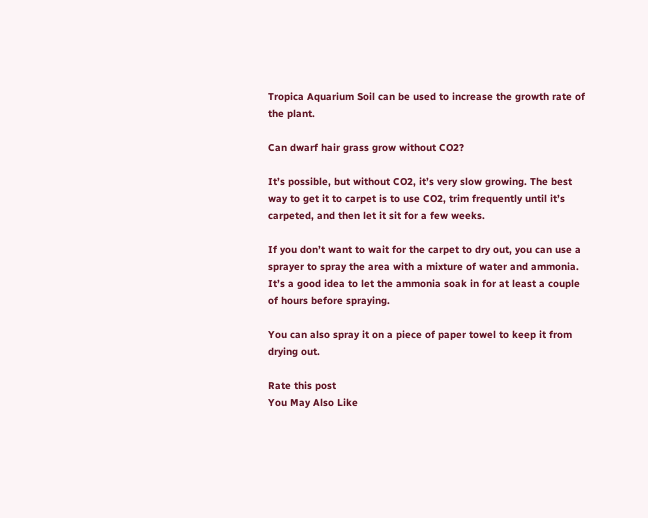Tropica Aquarium Soil can be used to increase the growth rate of the plant.

Can dwarf hair grass grow without CO2?

It’s possible, but without CO2, it’s very slow growing. The best way to get it to carpet is to use CO2, trim frequently until it’s carpeted, and then let it sit for a few weeks.

If you don’t want to wait for the carpet to dry out, you can use a sprayer to spray the area with a mixture of water and ammonia. It’s a good idea to let the ammonia soak in for at least a couple of hours before spraying.

You can also spray it on a piece of paper towel to keep it from drying out.

Rate this post
You May Also Like